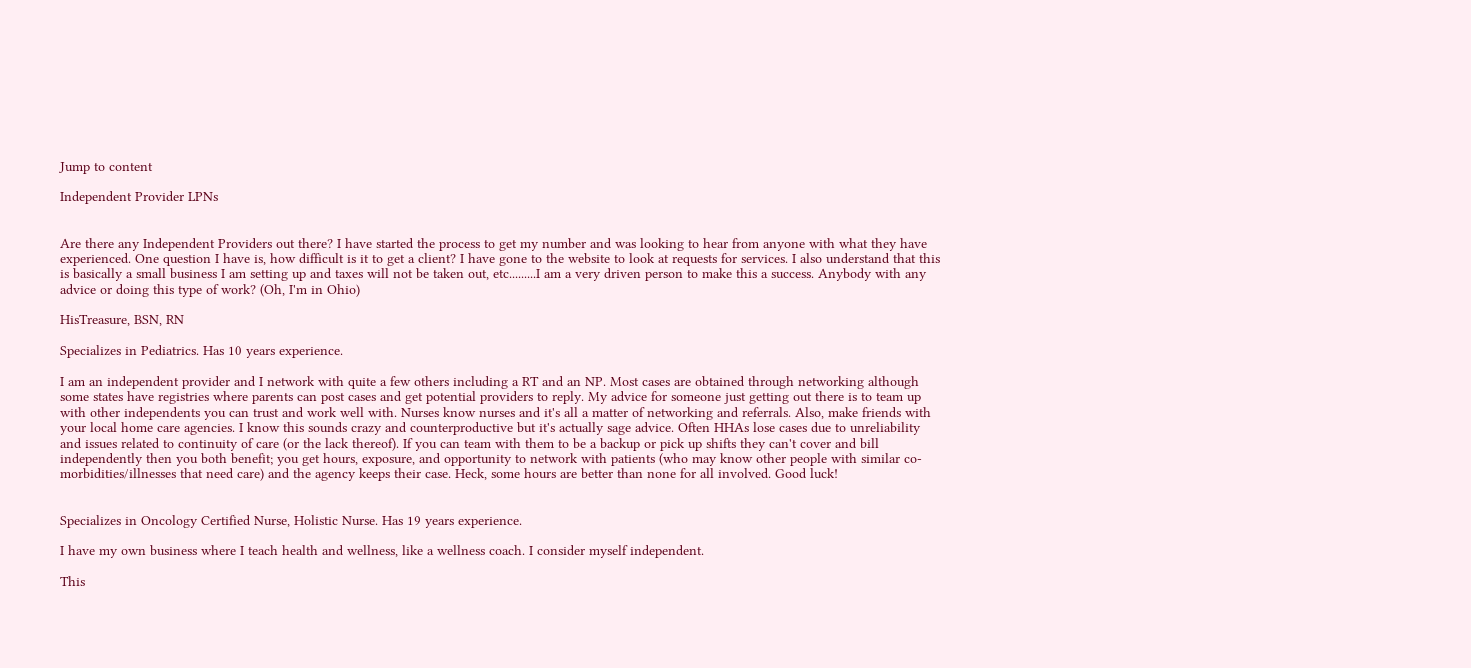Jump to content

Independent Provider LPNs


Are there any Independent Providers out there? I have started the process to get my number and was looking to hear from anyone with what they have experienced. One question I have is, how difficult is it to get a client? I have gone to the website to look at requests for services. I also understand that this is basically a small business I am setting up and taxes will not be taken out, etc.........I am a very driven person to make this a success. Anybody with any advice or doing this type of work? (Oh, I'm in Ohio)

HisTreasure, BSN, RN

Specializes in Pediatrics. Has 10 years experience.

I am an independent provider and I network with quite a few others including a RT and an NP. Most cases are obtained through networking although some states have registries where parents can post cases and get potential providers to reply. My advice for someone just getting out there is to team up with other independents you can trust and work well with. Nurses know nurses and it's all a matter of networking and referrals. Also, make friends with your local home care agencies. I know this sounds crazy and counterproductive but it's actually sage advice. Often HHAs lose cases due to unreliability and issues related to continuity of care (or the lack thereof). If you can team with them to be a backup or pick up shifts they can't cover and bill independently then you both benefit; you get hours, exposure, and opportunity to network with patients (who may know other people with similar co-morbidities/illnesses that need care) and the agency keeps their case. Heck, some hours are better than none for all involved. Good luck!


Specializes in Oncology Certified Nurse, Holistic Nurse. Has 19 years experience.

I have my own business where I teach health and wellness, like a wellness coach. I consider myself independent.

This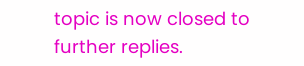topic is now closed to further replies.